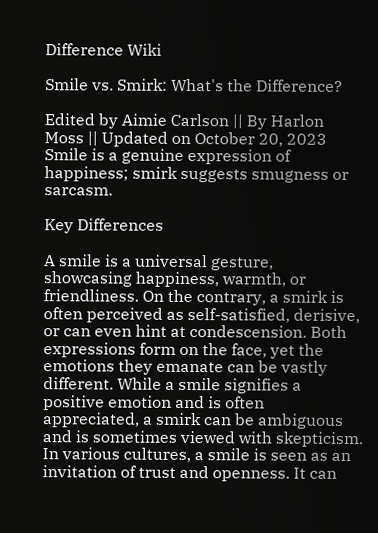Difference Wiki

Smile vs. Smirk: What's the Difference?

Edited by Aimie Carlson || By Harlon Moss || Updated on October 20, 2023
Smile is a genuine expression of happiness; smirk suggests smugness or sarcasm.

Key Differences

A smile is a universal gesture, showcasing happiness, warmth, or friendliness. On the contrary, a smirk is often perceived as self-satisfied, derisive, or can even hint at condescension. Both expressions form on the face, yet the emotions they emanate can be vastly different. While a smile signifies a positive emotion and is often appreciated, a smirk can be ambiguous and is sometimes viewed with skepticism.
In various cultures, a smile is seen as an invitation of trust and openness. It can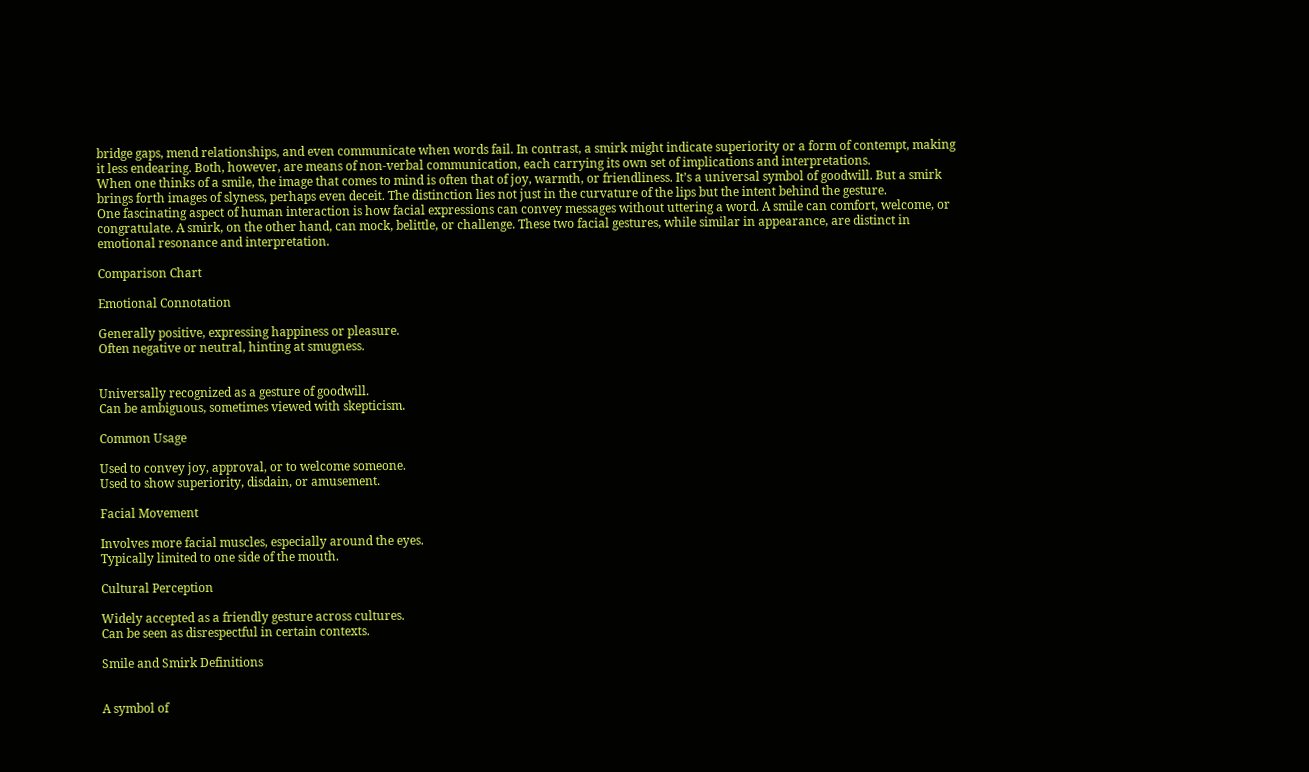bridge gaps, mend relationships, and even communicate when words fail. In contrast, a smirk might indicate superiority or a form of contempt, making it less endearing. Both, however, are means of non-verbal communication, each carrying its own set of implications and interpretations.
When one thinks of a smile, the image that comes to mind is often that of joy, warmth, or friendliness. It’s a universal symbol of goodwill. But a smirk brings forth images of slyness, perhaps even deceit. The distinction lies not just in the curvature of the lips but the intent behind the gesture.
One fascinating aspect of human interaction is how facial expressions can convey messages without uttering a word. A smile can comfort, welcome, or congratulate. A smirk, on the other hand, can mock, belittle, or challenge. These two facial gestures, while similar in appearance, are distinct in emotional resonance and interpretation.

Comparison Chart

Emotional Connotation

Generally positive, expressing happiness or pleasure.
Often negative or neutral, hinting at smugness.


Universally recognized as a gesture of goodwill.
Can be ambiguous, sometimes viewed with skepticism.

Common Usage

Used to convey joy, approval, or to welcome someone.
Used to show superiority, disdain, or amusement.

Facial Movement

Involves more facial muscles, especially around the eyes.
Typically limited to one side of the mouth.

Cultural Perception

Widely accepted as a friendly gesture across cultures.
Can be seen as disrespectful in certain contexts.

Smile and Smirk Definitions


A symbol of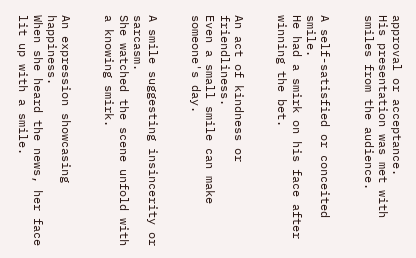approval or acceptance.
His presentation was met with smiles from the audience.


A self-satisfied or conceited smile.
He had a smirk on his face after winning the bet.


An act of kindness or friendliness.
Even a small smile can make someone's day.


A smile suggesting insincerity or sarcasm.
She watched the scene unfold with a knowing smirk.


An expression showcasing happiness.
When she heard the news, her face lit up with a smile.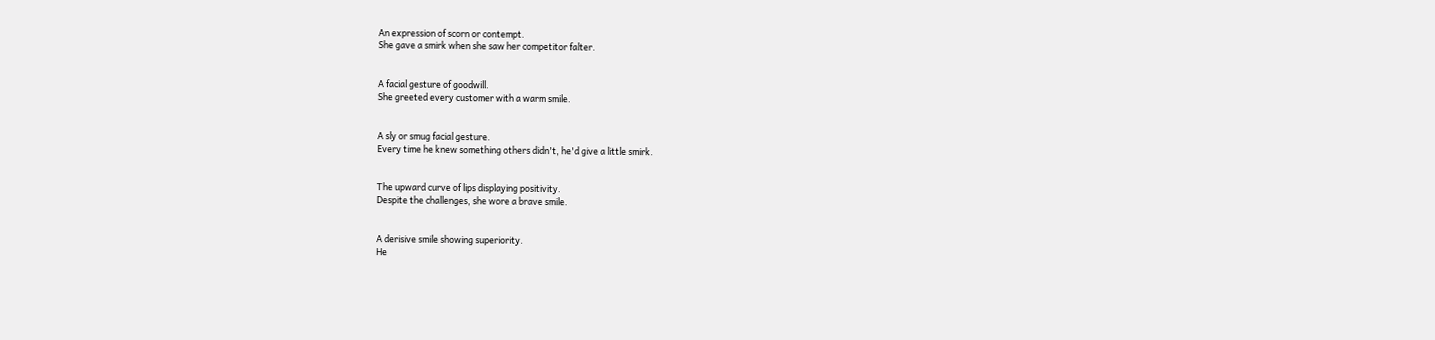An expression of scorn or contempt.
She gave a smirk when she saw her competitor falter.


A facial gesture of goodwill.
She greeted every customer with a warm smile.


A sly or smug facial gesture.
Every time he knew something others didn't, he'd give a little smirk.


The upward curve of lips displaying positivity.
Despite the challenges, she wore a brave smile.


A derisive smile showing superiority.
He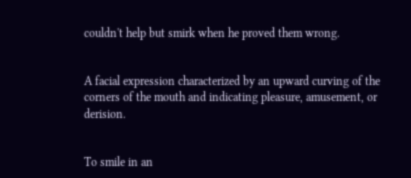couldn't help but smirk when he proved them wrong.


A facial expression characterized by an upward curving of the corners of the mouth and indicating pleasure, amusement, or derision.


To smile in an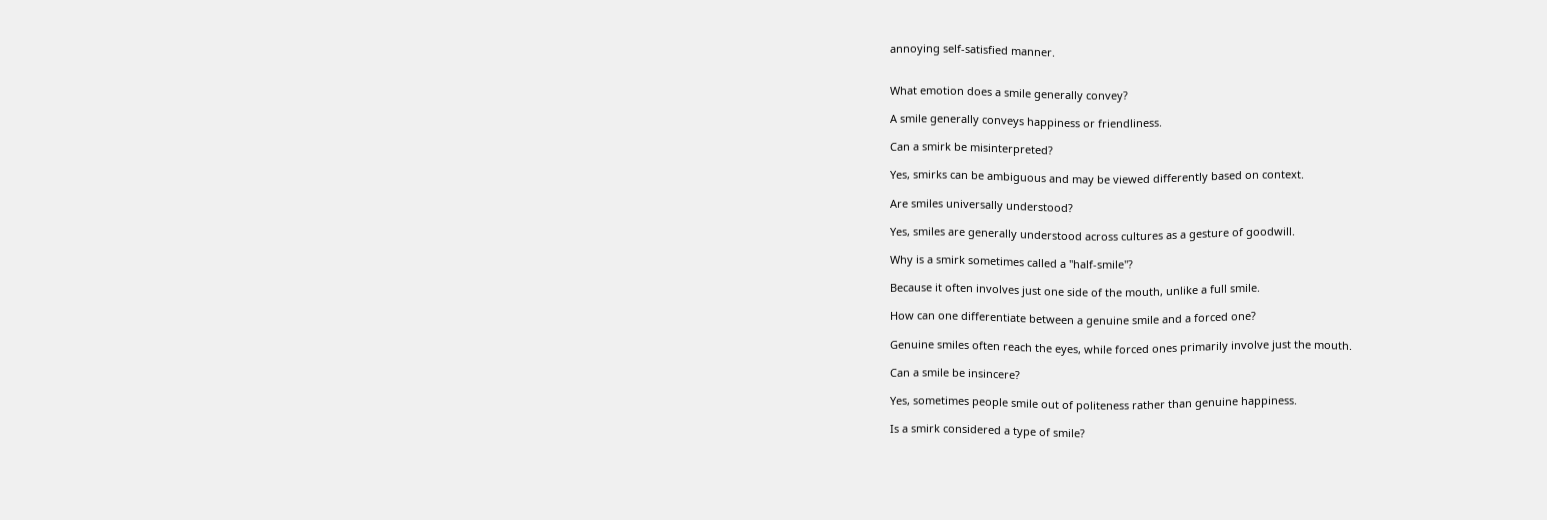annoying self-satisfied manner.


What emotion does a smile generally convey?

A smile generally conveys happiness or friendliness.

Can a smirk be misinterpreted?

Yes, smirks can be ambiguous and may be viewed differently based on context.

Are smiles universally understood?

Yes, smiles are generally understood across cultures as a gesture of goodwill.

Why is a smirk sometimes called a "half-smile"?

Because it often involves just one side of the mouth, unlike a full smile.

How can one differentiate between a genuine smile and a forced one?

Genuine smiles often reach the eyes, while forced ones primarily involve just the mouth.

Can a smile be insincere?

Yes, sometimes people smile out of politeness rather than genuine happiness.

Is a smirk considered a type of smile?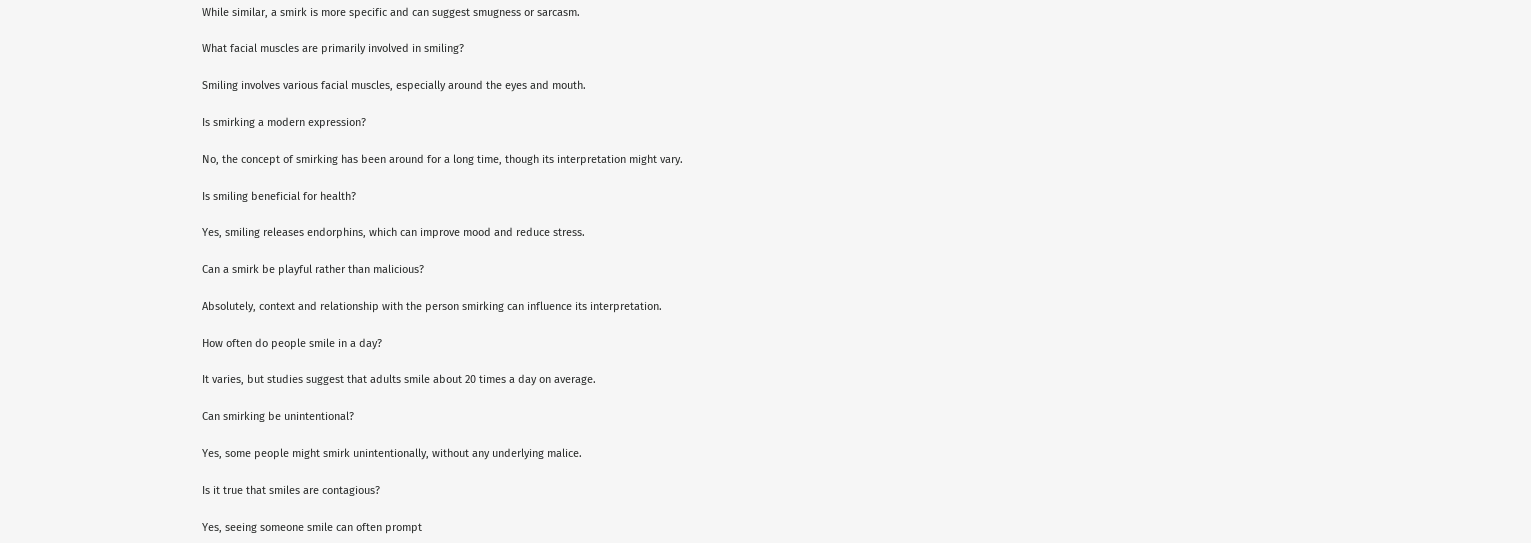While similar, a smirk is more specific and can suggest smugness or sarcasm.

What facial muscles are primarily involved in smiling?

Smiling involves various facial muscles, especially around the eyes and mouth.

Is smirking a modern expression?

No, the concept of smirking has been around for a long time, though its interpretation might vary.

Is smiling beneficial for health?

Yes, smiling releases endorphins, which can improve mood and reduce stress.

Can a smirk be playful rather than malicious?

Absolutely, context and relationship with the person smirking can influence its interpretation.

How often do people smile in a day?

It varies, but studies suggest that adults smile about 20 times a day on average.

Can smirking be unintentional?

Yes, some people might smirk unintentionally, without any underlying malice.

Is it true that smiles are contagious?

Yes, seeing someone smile can often prompt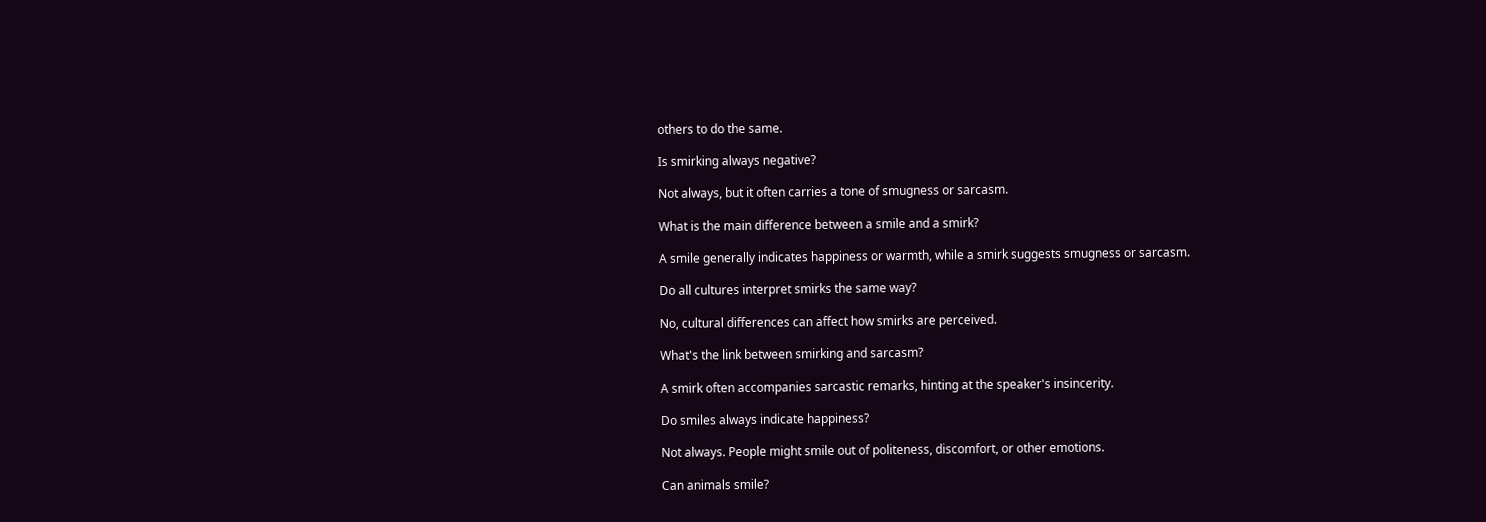others to do the same.

Is smirking always negative?

Not always, but it often carries a tone of smugness or sarcasm.

What is the main difference between a smile and a smirk?

A smile generally indicates happiness or warmth, while a smirk suggests smugness or sarcasm.

Do all cultures interpret smirks the same way?

No, cultural differences can affect how smirks are perceived.

What's the link between smirking and sarcasm?

A smirk often accompanies sarcastic remarks, hinting at the speaker's insincerity.

Do smiles always indicate happiness?

Not always. People might smile out of politeness, discomfort, or other emotions.

Can animals smile?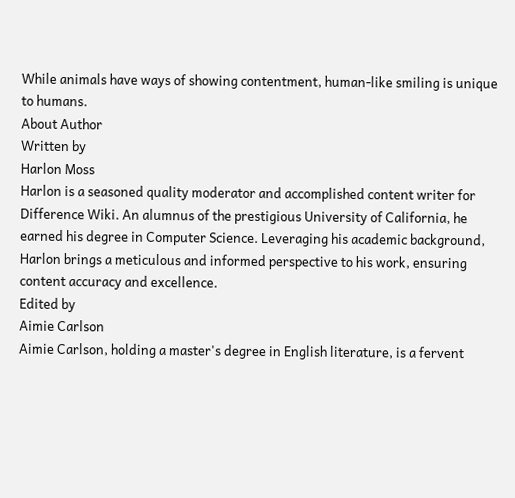While animals have ways of showing contentment, human-like smiling is unique to humans.
About Author
Written by
Harlon Moss
Harlon is a seasoned quality moderator and accomplished content writer for Difference Wiki. An alumnus of the prestigious University of California, he earned his degree in Computer Science. Leveraging his academic background, Harlon brings a meticulous and informed perspective to his work, ensuring content accuracy and excellence.
Edited by
Aimie Carlson
Aimie Carlson, holding a master's degree in English literature, is a fervent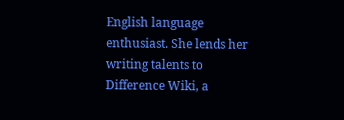English language enthusiast. She lends her writing talents to Difference Wiki, a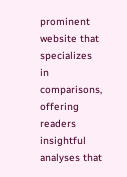prominent website that specializes in comparisons, offering readers insightful analyses that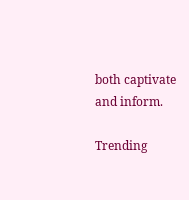both captivate and inform.

Trending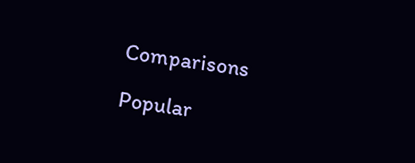Comparisons

Popular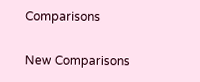Comparisons

New Comparisons